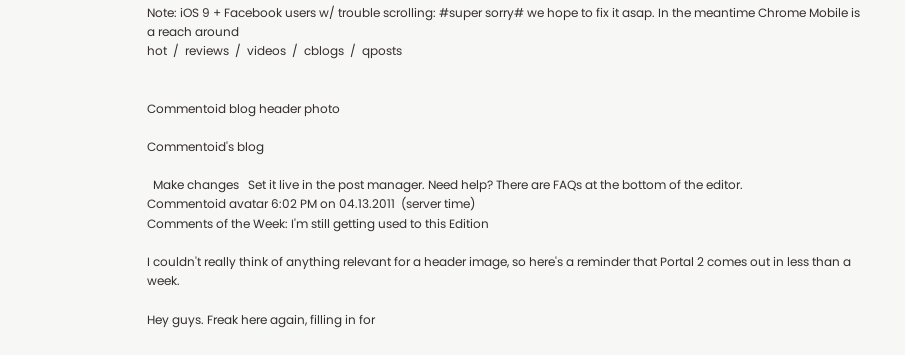Note: iOS 9 + Facebook users w/ trouble scrolling: #super sorry# we hope to fix it asap. In the meantime Chrome Mobile is a reach around
hot  /  reviews  /  videos  /  cblogs  /  qposts


Commentoid blog header photo

Commentoid's blog

  Make changes   Set it live in the post manager. Need help? There are FAQs at the bottom of the editor.
Commentoid avatar 6:02 PM on 04.13.2011  (server time)
Comments of the Week: I'm still getting used to this Edition

I couldn't really think of anything relevant for a header image, so here's a reminder that Portal 2 comes out in less than a week.

Hey guys. Freak here again, filling in for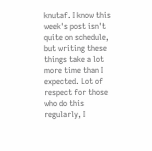knutaf. I know this week's post isn't quite on schedule, but writing these things take a lot more time than I expected. Lot of respect for those who do this regularly, I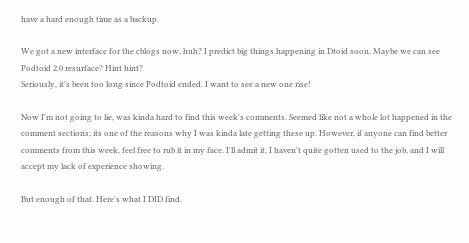have a hard enough time as a backup.

We got a new interface for the cblogs now, huh? I predict big things happening in Dtoid soon. Maybe we can see Podtoid 2.0 resurface? Hint hint?
Seriously, it's been too long since Podtoid ended. I want to see a new one rise!

Now I'm not going to lie, was kinda hard to find this week's comments. Seemed like not a whole lot happened in the comment sections; its one of the reasons why I was kinda late getting these up. However, if anyone can find better comments from this week, feel free to rub it in my face. I'll admit it, I haven't quite gotten used to the job, and I will accept my lack of experience showing.

But enough of that. Here's what I DID find.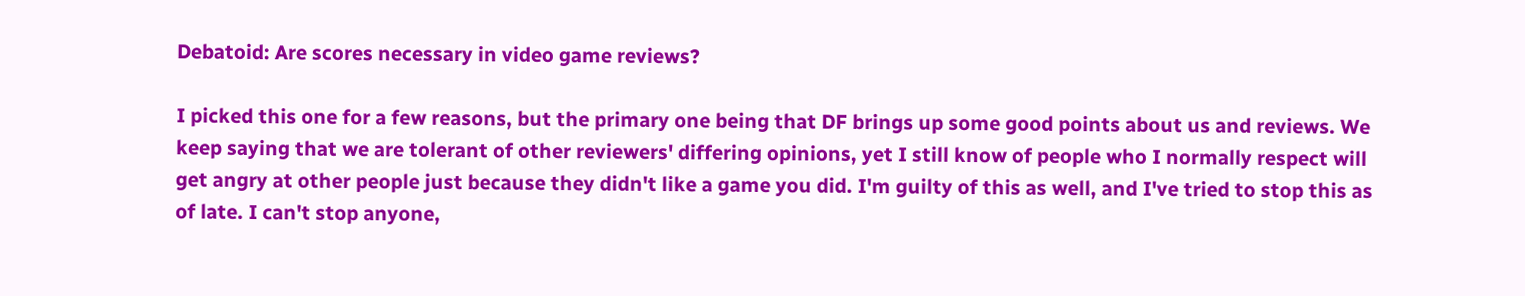Debatoid: Are scores necessary in video game reviews?

I picked this one for a few reasons, but the primary one being that DF brings up some good points about us and reviews. We keep saying that we are tolerant of other reviewers' differing opinions, yet I still know of people who I normally respect will get angry at other people just because they didn't like a game you did. I'm guilty of this as well, and I've tried to stop this as of late. I can't stop anyone,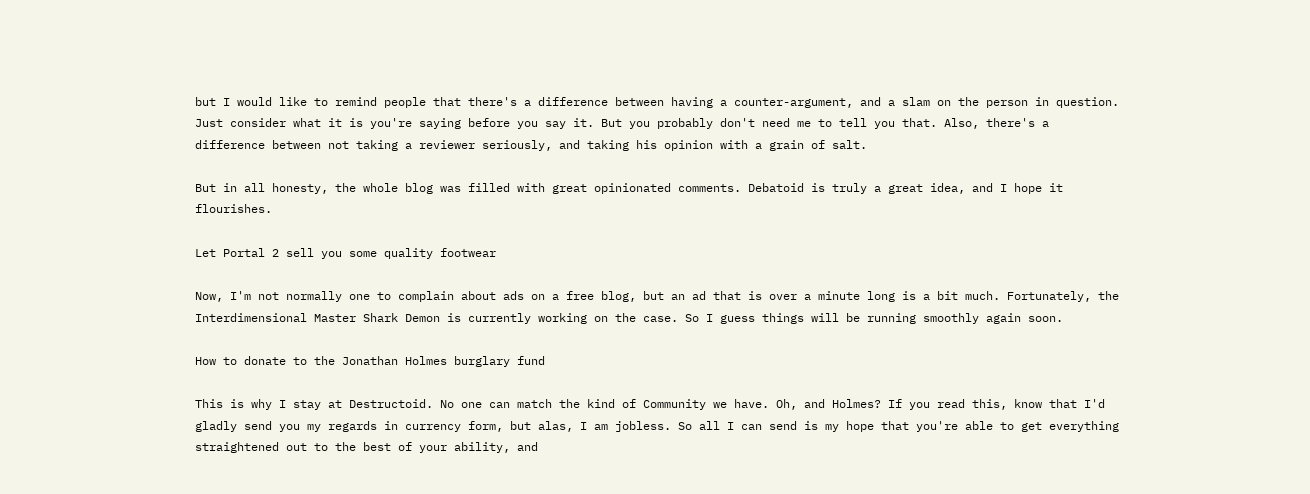but I would like to remind people that there's a difference between having a counter-argument, and a slam on the person in question. Just consider what it is you're saying before you say it. But you probably don't need me to tell you that. Also, there's a difference between not taking a reviewer seriously, and taking his opinion with a grain of salt.

But in all honesty, the whole blog was filled with great opinionated comments. Debatoid is truly a great idea, and I hope it flourishes.

Let Portal 2 sell you some quality footwear

Now, I'm not normally one to complain about ads on a free blog, but an ad that is over a minute long is a bit much. Fortunately, the Interdimensional Master Shark Demon is currently working on the case. So I guess things will be running smoothly again soon.

How to donate to the Jonathan Holmes burglary fund

This is why I stay at Destructoid. No one can match the kind of Community we have. Oh, and Holmes? If you read this, know that I'd gladly send you my regards in currency form, but alas, I am jobless. So all I can send is my hope that you're able to get everything straightened out to the best of your ability, and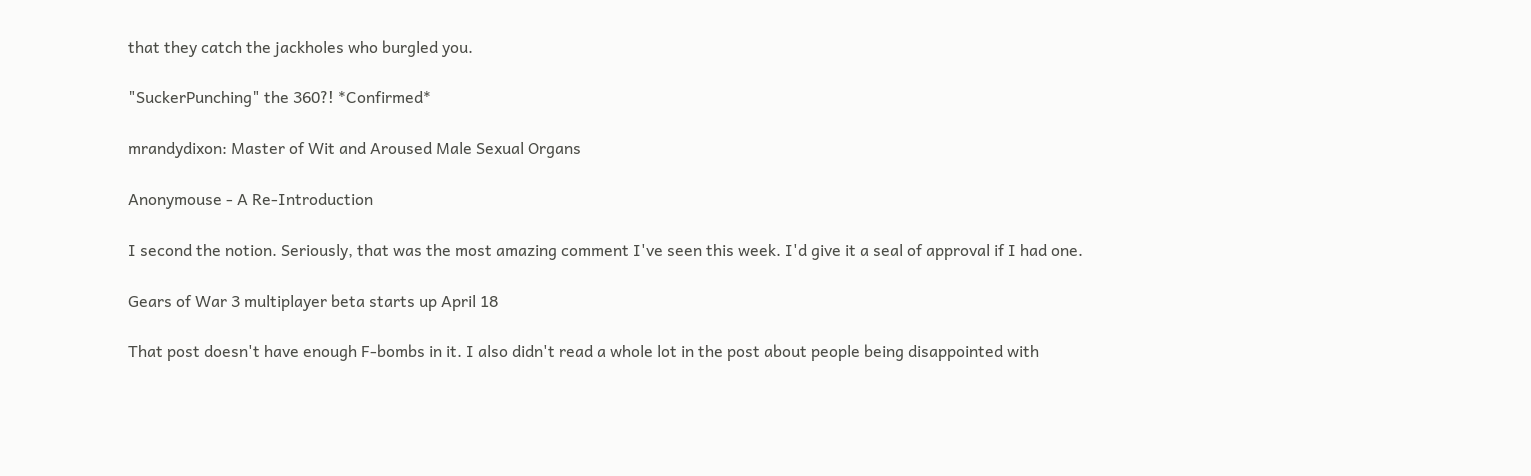that they catch the jackholes who burgled you.

"SuckerPunching" the 360?! *Confirmed*

mrandydixon: Master of Wit and Aroused Male Sexual Organs

Anonymouse - A Re-Introduction

I second the notion. Seriously, that was the most amazing comment I've seen this week. I'd give it a seal of approval if I had one.

Gears of War 3 multiplayer beta starts up April 18

That post doesn't have enough F-bombs in it. I also didn't read a whole lot in the post about people being disappointed with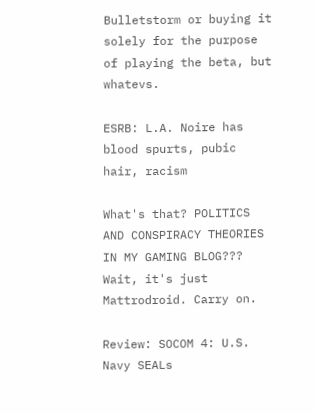Bulletstorm or buying it solely for the purpose of playing the beta, but whatevs.

ESRB: L.A. Noire has blood spurts, pubic hair, racism

What's that? POLITICS AND CONSPIRACY THEORIES IN MY GAMING BLOG??? Wait, it's just Mattrodroid. Carry on.

Review: SOCOM 4: U.S. Navy SEALs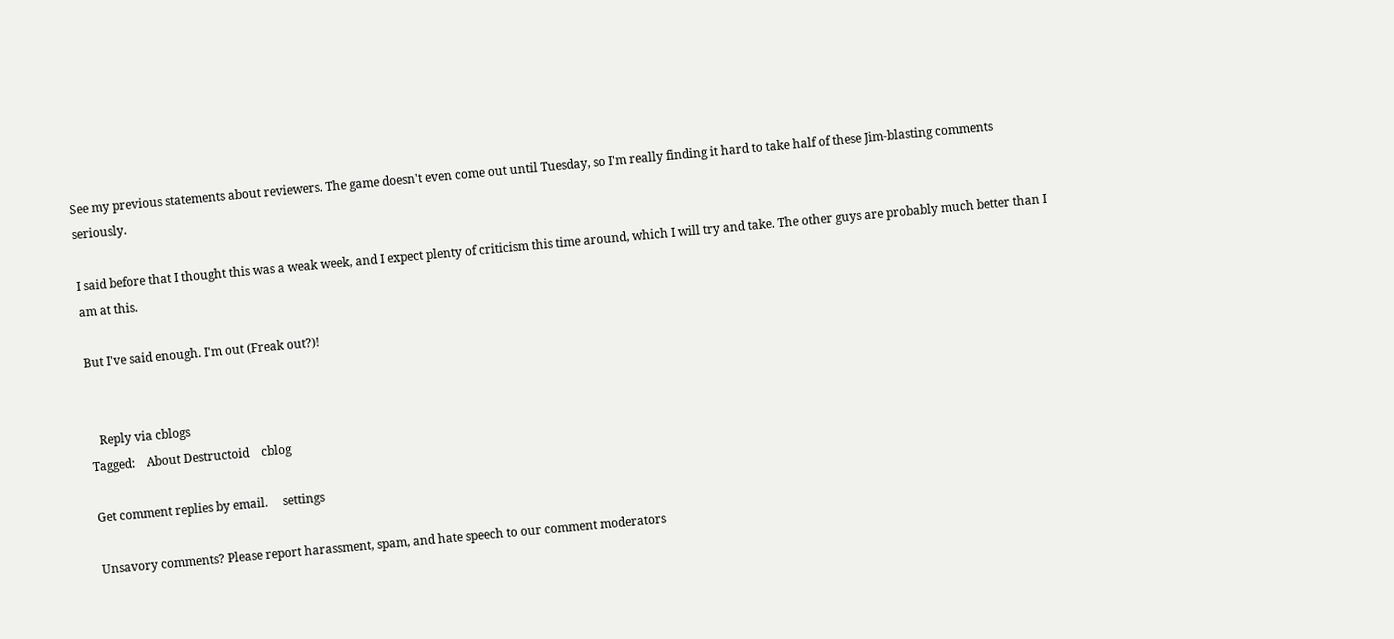See my previous statements about reviewers. The game doesn't even come out until Tuesday, so I'm really finding it hard to take half of these Jim-blasting comments seriously.

I said before that I thought this was a weak week, and I expect plenty of criticism this time around, which I will try and take. The other guys are probably much better than I am at this.

But I've said enough. I'm out (Freak out?)!


   Reply via cblogs
Tagged:    About Destructoid    cblog

Get comment replies by email.     settings

Unsavory comments? Please report harassment, spam, and hate speech to our comment moderators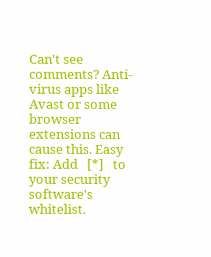Can't see comments? Anti-virus apps like Avast or some browser extensions can cause this. Easy fix: Add   [*]   to your security software's whitelist.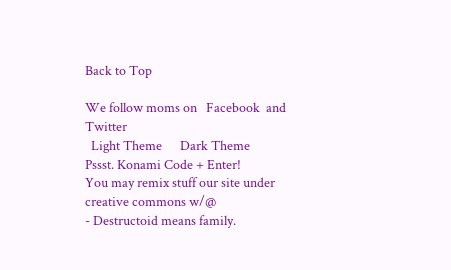Back to Top

We follow moms on   Facebook  and   Twitter
  Light Theme      Dark Theme
Pssst. Konami Code + Enter!
You may remix stuff our site under creative commons w/@
- Destructoid means family.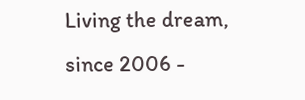Living the dream, since 2006 -